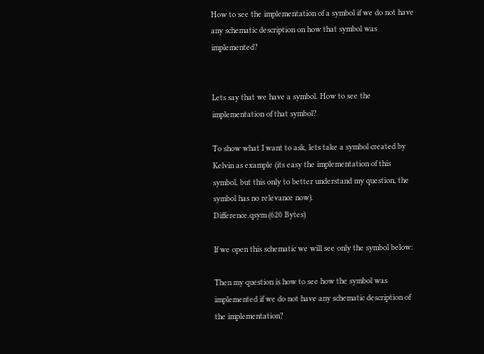How to see the implementation of a symbol if we do not have any schematic description on how that symbol was implemented?


Lets say that we have a symbol. How to see the implementation of that symbol?

To show what I want to ask, lets take a symbol created by Kelvin as example (its easy the implementation of this symbol, but this only to better understand my question, the symbol has no relevance now).
Difference.qsym (620 Bytes)

If we open this schematic we will see only the symbol below:

Then my question is how to see how the symbol was implemented if we do not have any schematic description of the implementation?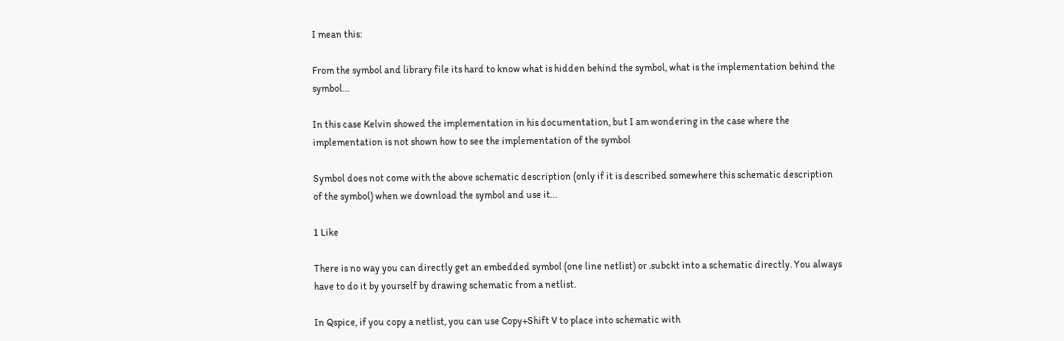I mean this:

From the symbol and library file its hard to know what is hidden behind the symbol, what is the implementation behind the symbol…

In this case Kelvin showed the implementation in his documentation, but I am wondering in the case where the implementation is not shown how to see the implementation of the symbol

Symbol does not come with the above schematic description (only if it is described somewhere this schematic description of the symbol) when we download the symbol and use it…

1 Like

There is no way you can directly get an embedded symbol (one line netlist) or .subckt into a schematic directly. You always have to do it by yourself by drawing schematic from a netlist.

In Qspice, if you copy a netlist, you can use Copy+Shift V to place into schematic with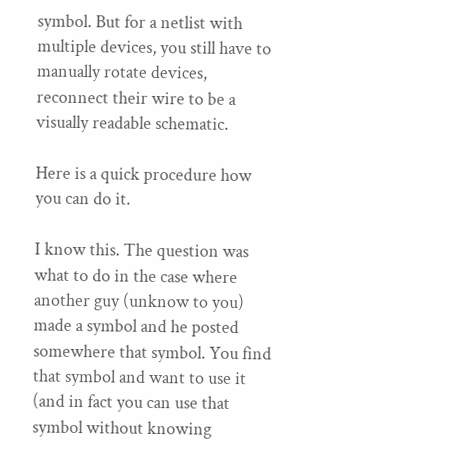symbol. But for a netlist with multiple devices, you still have to manually rotate devices, reconnect their wire to be a visually readable schematic.

Here is a quick procedure how you can do it.

I know this. The question was what to do in the case where another guy (unknow to you) made a symbol and he posted somewhere that symbol. You find that symbol and want to use it (and in fact you can use that symbol without knowing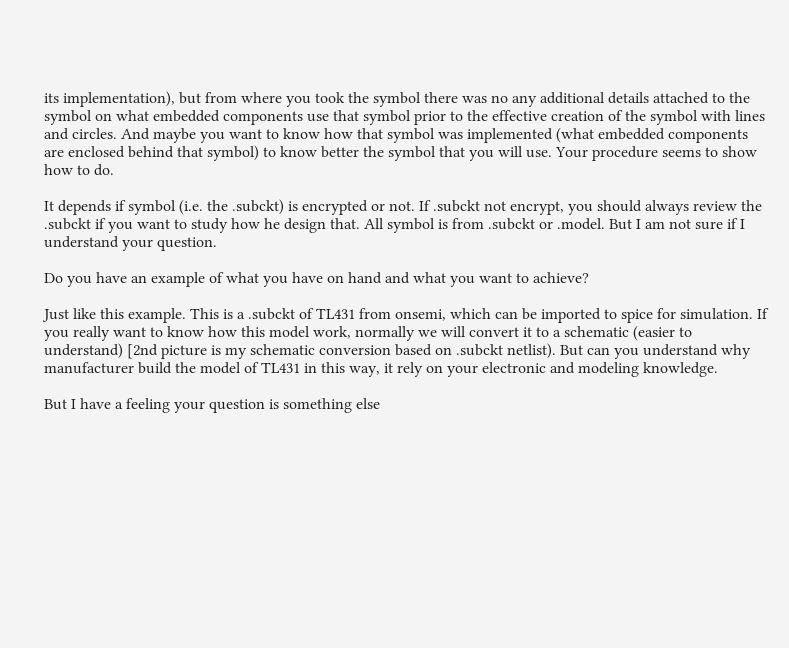its implementation), but from where you took the symbol there was no any additional details attached to the symbol on what embedded components use that symbol prior to the effective creation of the symbol with lines and circles. And maybe you want to know how that symbol was implemented (what embedded components are enclosed behind that symbol) to know better the symbol that you will use. Your procedure seems to show how to do.

It depends if symbol (i.e. the .subckt) is encrypted or not. If .subckt not encrypt, you should always review the .subckt if you want to study how he design that. All symbol is from .subckt or .model. But I am not sure if I understand your question.

Do you have an example of what you have on hand and what you want to achieve?

Just like this example. This is a .subckt of TL431 from onsemi, which can be imported to spice for simulation. If you really want to know how this model work, normally we will convert it to a schematic (easier to understand) [2nd picture is my schematic conversion based on .subckt netlist). But can you understand why manufacturer build the model of TL431 in this way, it rely on your electronic and modeling knowledge.

But I have a feeling your question is something else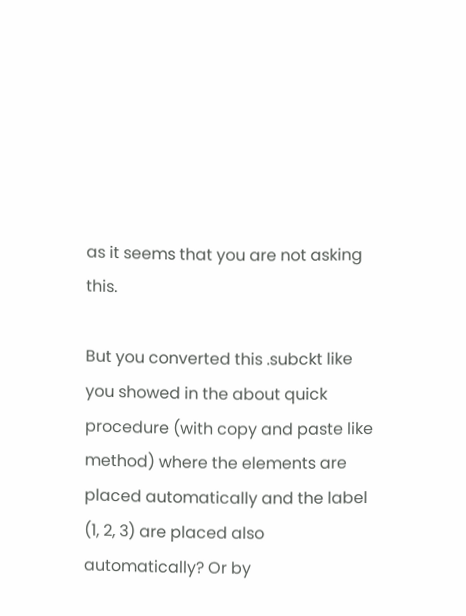as it seems that you are not asking this.

But you converted this .subckt like you showed in the about quick procedure (with copy and paste like method) where the elements are placed automatically and the label (1, 2, 3) are placed also automatically? Or by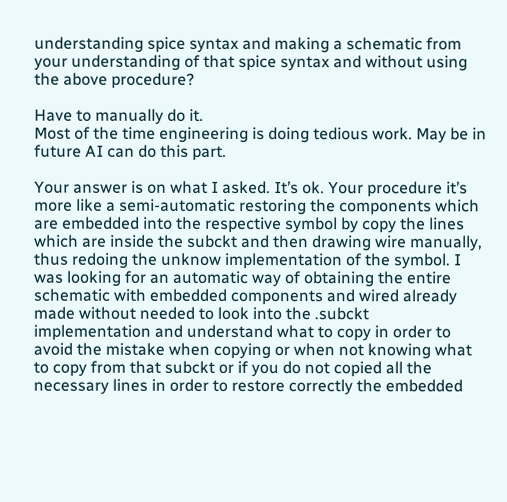understanding spice syntax and making a schematic from your understanding of that spice syntax and without using the above procedure?

Have to manually do it.
Most of the time engineering is doing tedious work. May be in future AI can do this part.

Your answer is on what I asked. It’s ok. Your procedure it’s more like a semi-automatic restoring the components which are embedded into the respective symbol by copy the lines which are inside the subckt and then drawing wire manually, thus redoing the unknow implementation of the symbol. I was looking for an automatic way of obtaining the entire schematic with embedded components and wired already made without needed to look into the .subckt implementation and understand what to copy in order to avoid the mistake when copying or when not knowing what to copy from that subckt or if you do not copied all the necessary lines in order to restore correctly the embedded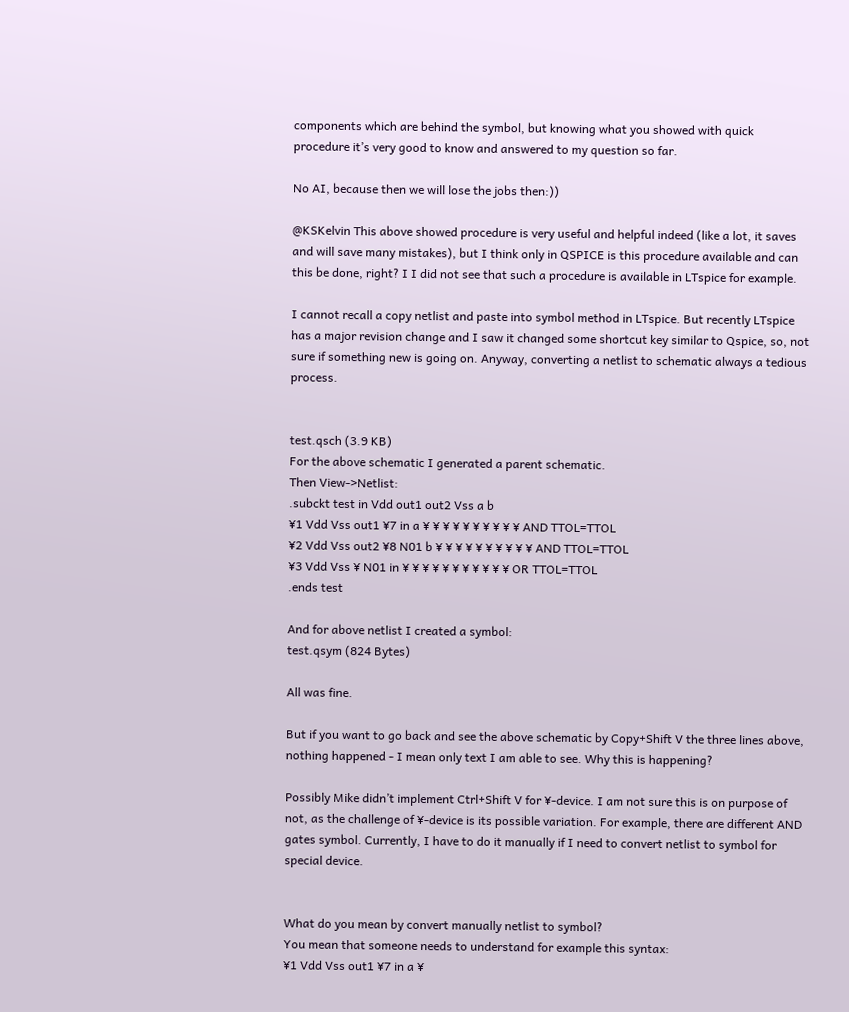components which are behind the symbol, but knowing what you showed with quick procedure it’s very good to know and answered to my question so far.

No AI, because then we will lose the jobs then:))

@KSKelvin This above showed procedure is very useful and helpful indeed (like a lot, it saves and will save many mistakes), but I think only in QSPICE is this procedure available and can this be done, right? I I did not see that such a procedure is available in LTspice for example.

I cannot recall a copy netlist and paste into symbol method in LTspice. But recently LTspice has a major revision change and I saw it changed some shortcut key similar to Qspice, so, not sure if something new is going on. Anyway, converting a netlist to schematic always a tedious process.


test.qsch (3.9 KB)
For the above schematic I generated a parent schematic.
Then View->Netlist:
.subckt test in Vdd out1 out2 Vss a b
¥1 Vdd Vss out1 ¥7 in a ¥ ¥ ¥ ¥ ¥ ¥ ¥ ¥ ¥ ¥ AND TTOL=TTOL
¥2 Vdd Vss out2 ¥8 N01 b ¥ ¥ ¥ ¥ ¥ ¥ ¥ ¥ ¥ ¥ AND TTOL=TTOL
¥3 Vdd Vss ¥ N01 in ¥ ¥ ¥ ¥ ¥ ¥ ¥ ¥ ¥ ¥ ¥ OR TTOL=TTOL
.ends test

And for above netlist I created a symbol:
test.qsym (824 Bytes)

All was fine.

But if you want to go back and see the above schematic by Copy+Shift V the three lines above, nothing happened - I mean only text I am able to see. Why this is happening?

Possibly Mike didn’t implement Ctrl+Shift V for ¥-device. I am not sure this is on purpose of not, as the challenge of ¥-device is its possible variation. For example, there are different AND gates symbol. Currently, I have to do it manually if I need to convert netlist to symbol for special device.


What do you mean by convert manually netlist to symbol?
You mean that someone needs to understand for example this syntax:
¥1 Vdd Vss out1 ¥7 in a ¥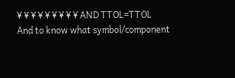¥ ¥ ¥ ¥ ¥ ¥ ¥ ¥ ¥ AND TTOL=TTOL
And to know what symbol/component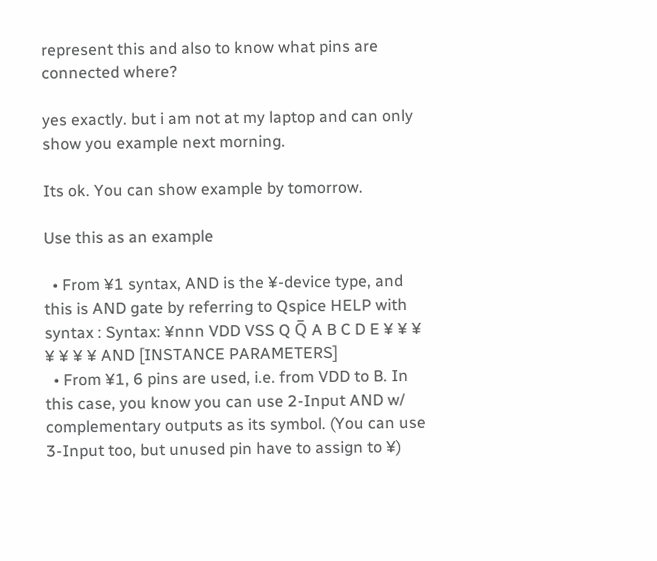represent this and also to know what pins are connected where?

yes exactly. but i am not at my laptop and can only show you example next morning.

Its ok. You can show example by tomorrow.

Use this as an example

  • From ¥1 syntax, AND is the ¥-device type, and this is AND gate by referring to Qspice HELP with syntax : Syntax: ¥nnn VDD VSS Q Q̅ A B C D E ¥ ¥ ¥ ¥ ¥ ¥ ¥ AND [INSTANCE PARAMETERS]
  • From ¥1, 6 pins are used, i.e. from VDD to B. In this case, you know you can use 2-Input AND w/ complementary outputs as its symbol. (You can use 3-Input too, but unused pin have to assign to ¥)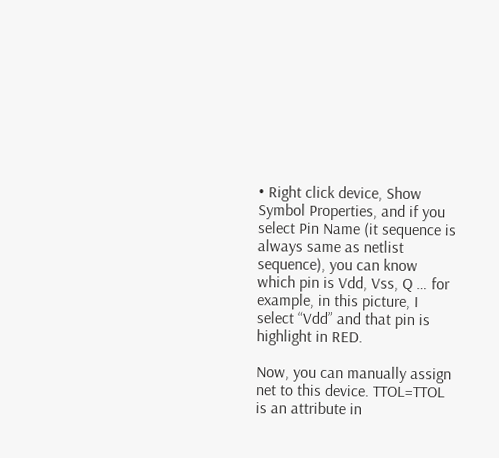• Right click device, Show Symbol Properties, and if you select Pin Name (it sequence is always same as netlist sequence), you can know which pin is Vdd, Vss, Q … for example, in this picture, I select “Vdd” and that pin is highlight in RED.

Now, you can manually assign net to this device. TTOL=TTOL is an attribute in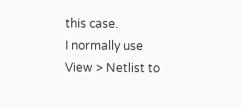this case.
I normally use View > Netlist to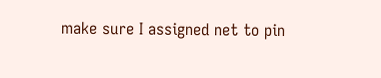make sure I assigned net to pin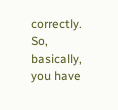correctly.
So, basically, you have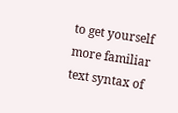to get yourself more familiar text syntax of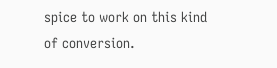spice to work on this kind of conversion.